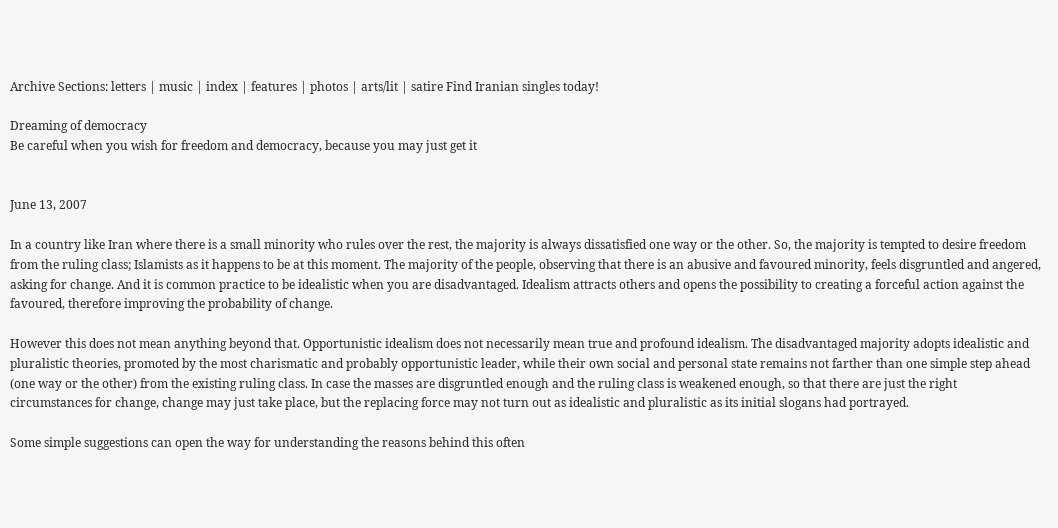Archive Sections: letters | music | index | features | photos | arts/lit | satire Find Iranian singles today!

Dreaming of democracy
Be careful when you wish for freedom and democracy, because you may just get it


June 13, 2007

In a country like Iran where there is a small minority who rules over the rest, the majority is always dissatisfied one way or the other. So, the majority is tempted to desire freedom from the ruling class; Islamists as it happens to be at this moment. The majority of the people, observing that there is an abusive and favoured minority, feels disgruntled and angered, asking for change. And it is common practice to be idealistic when you are disadvantaged. Idealism attracts others and opens the possibility to creating a forceful action against the favoured, therefore improving the probability of change.

However this does not mean anything beyond that. Opportunistic idealism does not necessarily mean true and profound idealism. The disadvantaged majority adopts idealistic and pluralistic theories, promoted by the most charismatic and probably opportunistic leader, while their own social and personal state remains not farther than one simple step ahead (one way or the other) from the existing ruling class. In case the masses are disgruntled enough and the ruling class is weakened enough, so that there are just the right circumstances for change, change may just take place, but the replacing force may not turn out as idealistic and pluralistic as its initial slogans had portrayed.

Some simple suggestions can open the way for understanding the reasons behind this often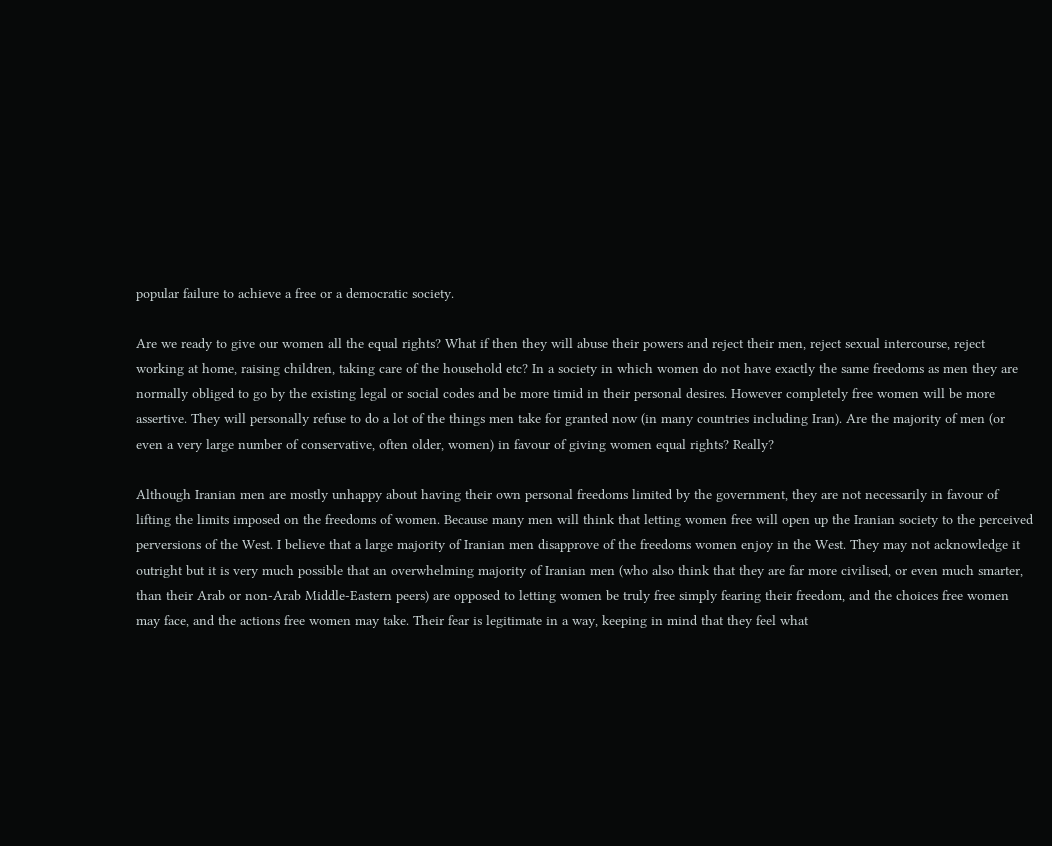popular failure to achieve a free or a democratic society.

Are we ready to give our women all the equal rights? What if then they will abuse their powers and reject their men, reject sexual intercourse, reject working at home, raising children, taking care of the household etc? In a society in which women do not have exactly the same freedoms as men they are normally obliged to go by the existing legal or social codes and be more timid in their personal desires. However completely free women will be more assertive. They will personally refuse to do a lot of the things men take for granted now (in many countries including Iran). Are the majority of men (or even a very large number of conservative, often older, women) in favour of giving women equal rights? Really?

Although Iranian men are mostly unhappy about having their own personal freedoms limited by the government, they are not necessarily in favour of lifting the limits imposed on the freedoms of women. Because many men will think that letting women free will open up the Iranian society to the perceived perversions of the West. I believe that a large majority of Iranian men disapprove of the freedoms women enjoy in the West. They may not acknowledge it outright but it is very much possible that an overwhelming majority of Iranian men (who also think that they are far more civilised, or even much smarter, than their Arab or non-Arab Middle-Eastern peers) are opposed to letting women be truly free simply fearing their freedom, and the choices free women may face, and the actions free women may take. Their fear is legitimate in a way, keeping in mind that they feel what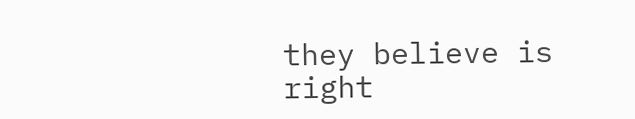they believe is right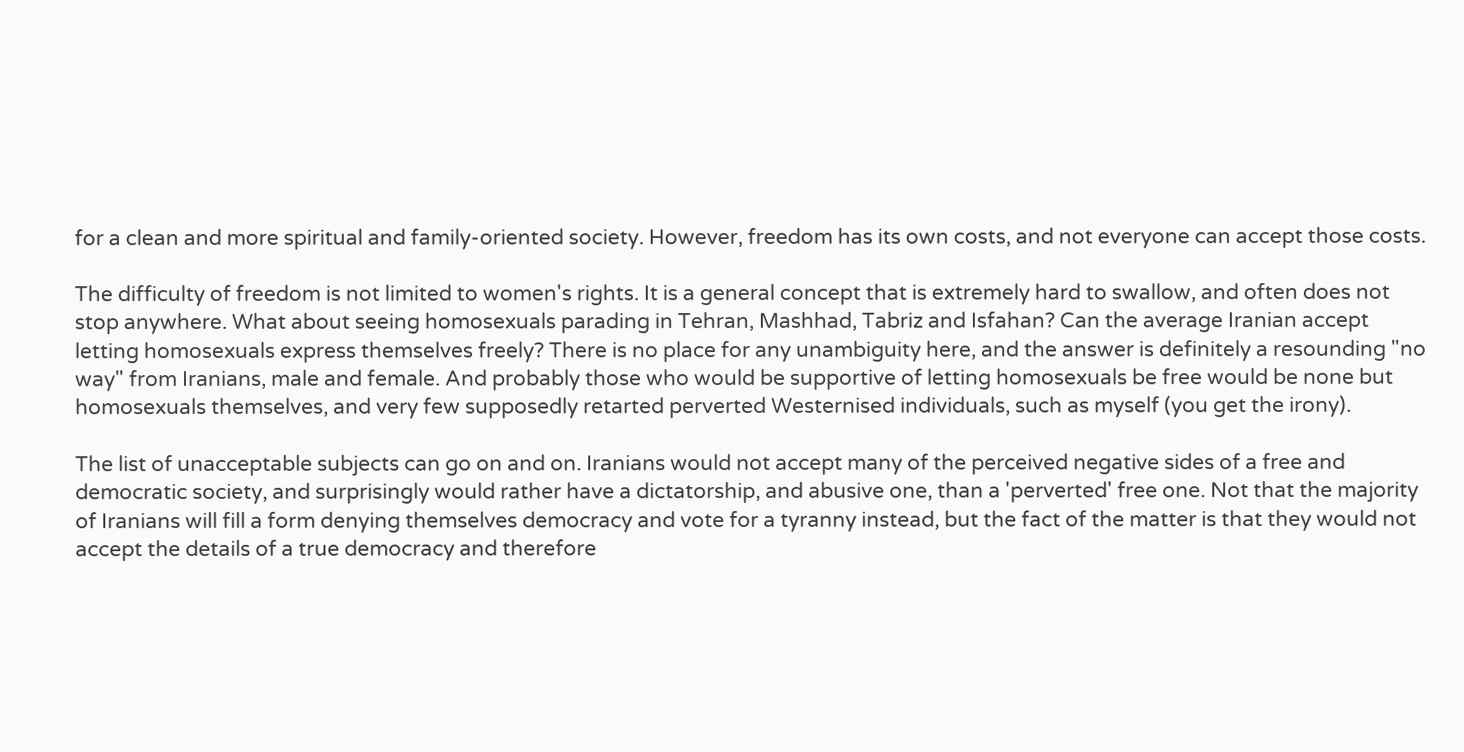for a clean and more spiritual and family-oriented society. However, freedom has its own costs, and not everyone can accept those costs.

The difficulty of freedom is not limited to women's rights. It is a general concept that is extremely hard to swallow, and often does not stop anywhere. What about seeing homosexuals parading in Tehran, Mashhad, Tabriz and Isfahan? Can the average Iranian accept letting homosexuals express themselves freely? There is no place for any unambiguity here, and the answer is definitely a resounding "no way" from Iranians, male and female. And probably those who would be supportive of letting homosexuals be free would be none but homosexuals themselves, and very few supposedly retarted perverted Westernised individuals, such as myself (you get the irony).

The list of unacceptable subjects can go on and on. Iranians would not accept many of the perceived negative sides of a free and democratic society, and surprisingly would rather have a dictatorship, and abusive one, than a 'perverted' free one. Not that the majority of Iranians will fill a form denying themselves democracy and vote for a tyranny instead, but the fact of the matter is that they would not accept the details of a true democracy and therefore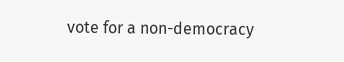vote for a non-democracy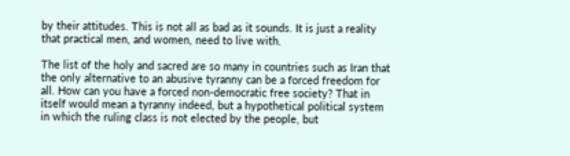by their attitudes. This is not all as bad as it sounds. It is just a reality that practical men, and women, need to live with.

The list of the holy and sacred are so many in countries such as Iran that the only alternative to an abusive tyranny can be a forced freedom for all. How can you have a forced non-democratic free society? That in itself would mean a tyranny indeed, but a hypothetical political system in which the ruling class is not elected by the people, but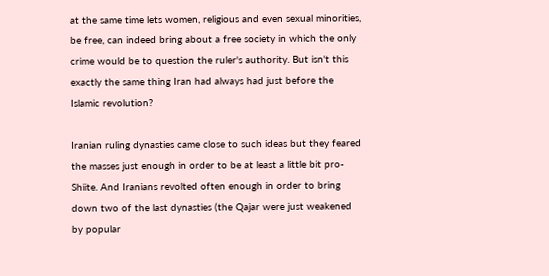at the same time lets women, religious and even sexual minorities, be free, can indeed bring about a free society in which the only crime would be to question the ruler's authority. But isn't this exactly the same thing Iran had always had just before the Islamic revolution?

Iranian ruling dynasties came close to such ideas but they feared the masses just enough in order to be at least a little bit pro-Shiite. And Iranians revolted often enough in order to bring down two of the last dynasties (the Qajar were just weakened by popular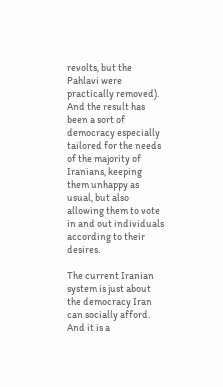revolts, but the Pahlavi were practically removed). And the result has been a sort of democracy especially tailored for the needs of the majority of Iranians, keeping them unhappy as usual, but also allowing them to vote in and out individuals according to their desires.

The current Iranian system is just about the democracy Iran can socially afford. And it is a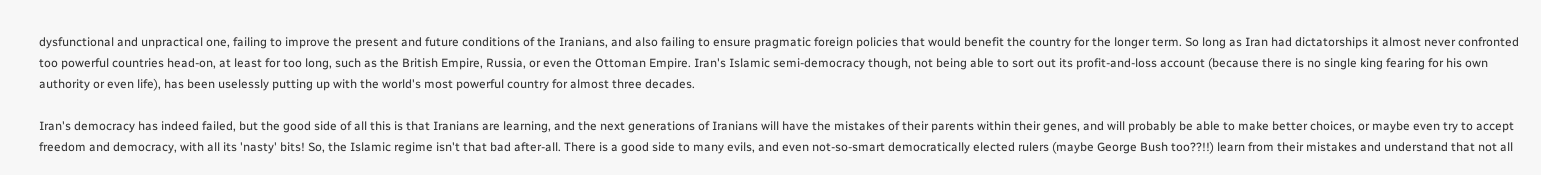dysfunctional and unpractical one, failing to improve the present and future conditions of the Iranians, and also failing to ensure pragmatic foreign policies that would benefit the country for the longer term. So long as Iran had dictatorships it almost never confronted too powerful countries head-on, at least for too long, such as the British Empire, Russia, or even the Ottoman Empire. Iran's Islamic semi-democracy though, not being able to sort out its profit-and-loss account (because there is no single king fearing for his own authority or even life), has been uselessly putting up with the world's most powerful country for almost three decades.

Iran's democracy has indeed failed, but the good side of all this is that Iranians are learning, and the next generations of Iranians will have the mistakes of their parents within their genes, and will probably be able to make better choices, or maybe even try to accept freedom and democracy, with all its 'nasty' bits! So, the Islamic regime isn't that bad after-all. There is a good side to many evils, and even not-so-smart democratically elected rulers (maybe George Bush too??!!) learn from their mistakes and understand that not all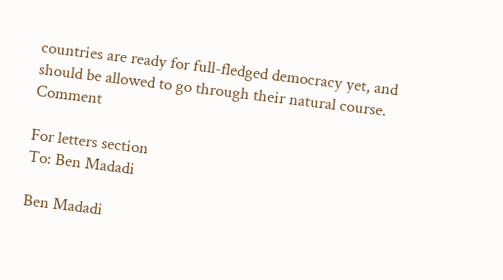countries are ready for full-fledged democracy yet, and should be allowed to go through their natural course. Comment

For letters section
To: Ben Madadi

Ben Madadi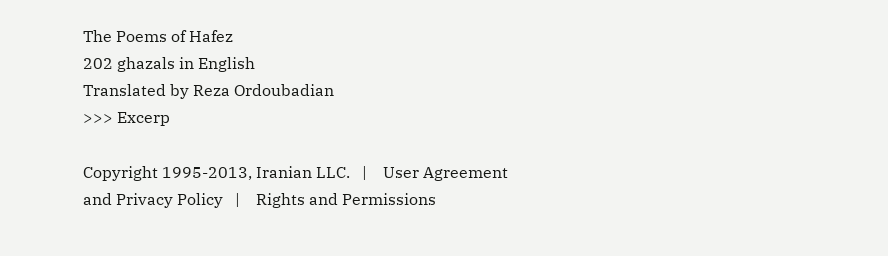The Poems of Hafez
202 ghazals in English
Translated by Reza Ordoubadian
>>> Excerp

Copyright 1995-2013, Iranian LLC.   |    User Agreement and Privacy Policy   |    Rights and Permissions